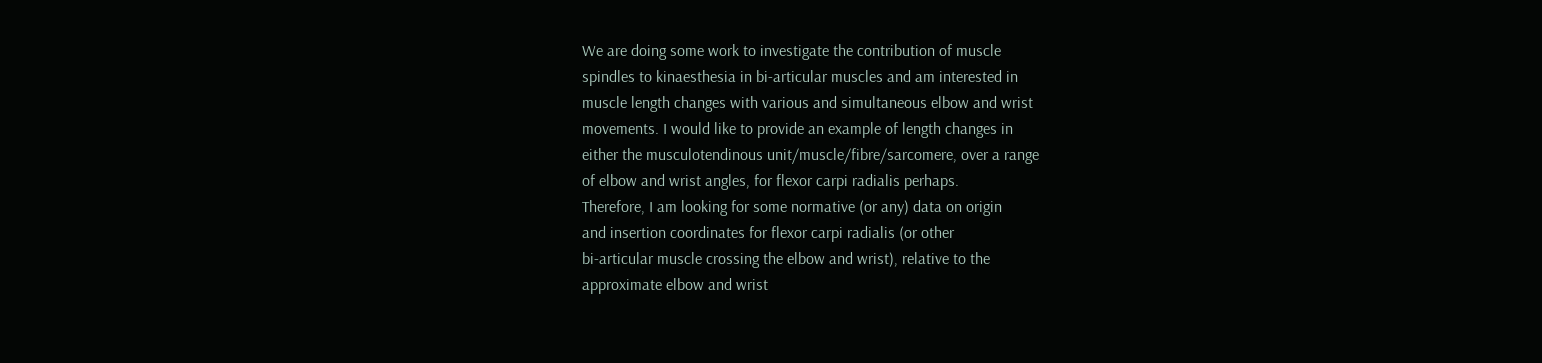We are doing some work to investigate the contribution of muscle
spindles to kinaesthesia in bi-articular muscles and am interested in
muscle length changes with various and simultaneous elbow and wrist
movements. I would like to provide an example of length changes in
either the musculotendinous unit/muscle/fibre/sarcomere, over a range
of elbow and wrist angles, for flexor carpi radialis perhaps.
Therefore, I am looking for some normative (or any) data on origin
and insertion coordinates for flexor carpi radialis (or other
bi-articular muscle crossing the elbow and wrist), relative to the
approximate elbow and wrist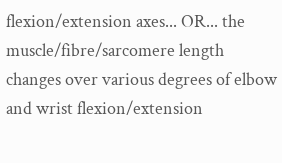flexion/extension axes... OR... the
muscle/fibre/sarcomere length changes over various degrees of elbow
and wrist flexion/extension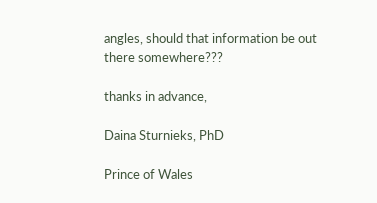angles, should that information be out
there somewhere???

thanks in advance,

Daina Sturnieks, PhD

Prince of Wales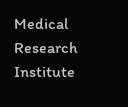Medical Research Institute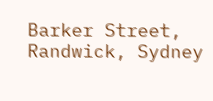Barker Street, Randwick, Sydney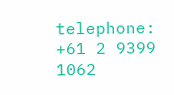telephone: +61 2 9399 1062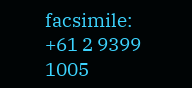facsimile: +61 2 9399 1005